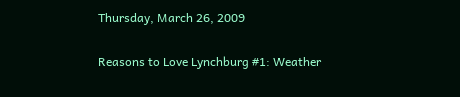Thursday, March 26, 2009

Reasons to Love Lynchburg #1: Weather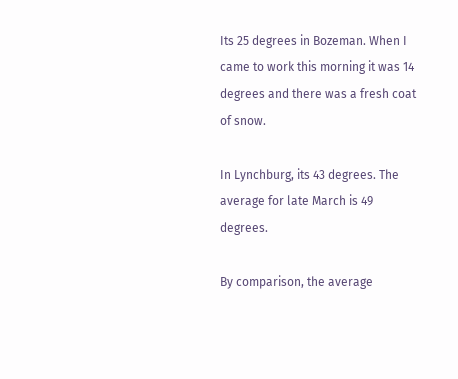Its 25 degrees in Bozeman. When I came to work this morning it was 14 degrees and there was a fresh coat of snow.

In Lynchburg, its 43 degrees. The average for late March is 49 degrees.

By comparison, the average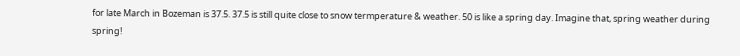for late March in Bozeman is 37.5. 37.5 is still quite close to snow termperature & weather. 50 is like a spring day. Imagine that, spring weather during spring!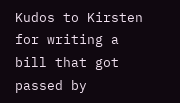Kudos to Kirsten for writing a bill that got passed by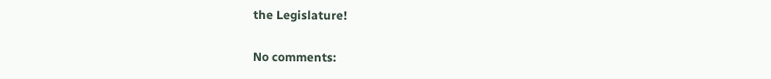the Legislature!

No comments: